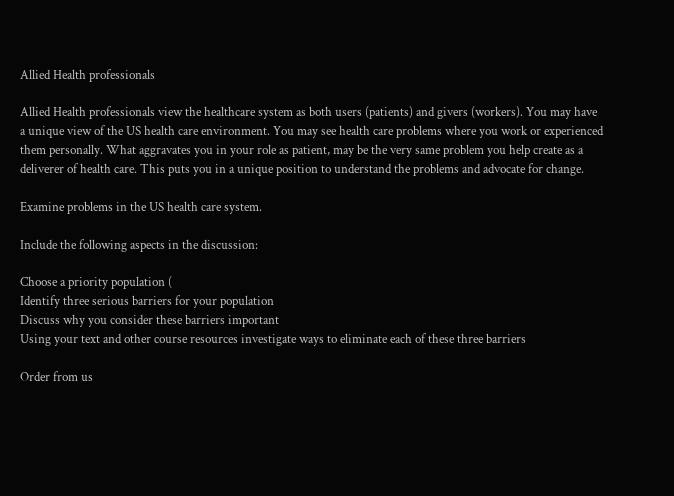Allied Health professionals

Allied Health professionals view the healthcare system as both users (patients) and givers (workers). You may have a unique view of the US health care environment. You may see health care problems where you work or experienced them personally. What aggravates you in your role as patient, may be the very same problem you help create as a deliverer of health care. This puts you in a unique position to understand the problems and advocate for change.

Examine problems in the US health care system.

Include the following aspects in the discussion:

Choose a priority population (
Identify three serious barriers for your population
Discuss why you consider these barriers important
Using your text and other course resources investigate ways to eliminate each of these three barriers

Order from us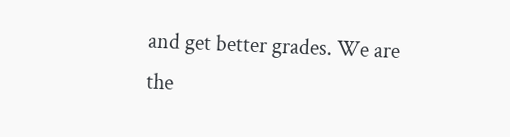and get better grades. We are the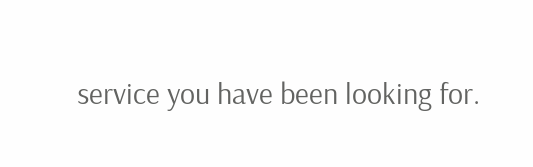service you have been looking for.